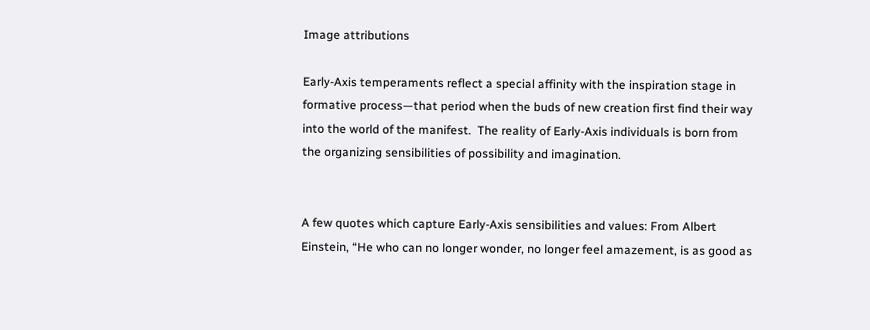Image attributions

Early-Axis temperaments reflect a special affinity with the inspiration stage in formative process—that period when the buds of new creation first find their way into the world of the manifest.  The reality of Early-Axis individuals is born from the organizing sensibilities of possibility and imagination.


A few quotes which capture Early-Axis sensibilities and values: From Albert Einstein, “He who can no longer wonder, no longer feel amazement, is as good as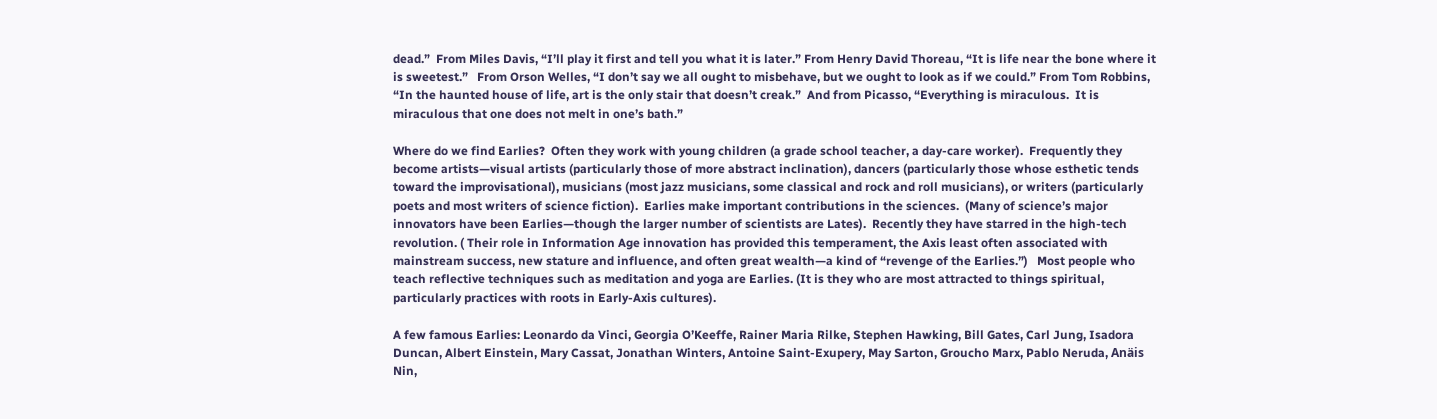dead.”  From Miles Davis, “I’ll play it first and tell you what it is later.” From Henry David Thoreau, “It is life near the bone where it is sweetest.”   From Orson Welles, “I don’t say we all ought to misbehave, but we ought to look as if we could.” From Tom Robbins, “In the haunted house of life, art is the only stair that doesn’t creak.”  And from Picasso, “Everything is miraculous.  It is miraculous that one does not melt in one’s bath.”

Where do we find Earlies?  Often they work with young children (a grade school teacher, a day-care worker).  Frequently they become artists—visual artists (particularly those of more abstract inclination), dancers (particularly those whose esthetic tends toward the improvisational), musicians (most jazz musicians, some classical and rock and roll musicians), or writers (particularly poets and most writers of science fiction).  Earlies make important contributions in the sciences.  (Many of science’s major innovators have been Earlies—though the larger number of scientists are Lates).  Recently they have starred in the high-tech revolution. ( Their role in Information Age innovation has provided this temperament, the Axis least often associated with mainstream success, new stature and influence, and often great wealth—a kind of “revenge of the Earlies.”)   Most people who teach reflective techniques such as meditation and yoga are Earlies. (It is they who are most attracted to things spiritual, particularly practices with roots in Early-Axis cultures).

A few famous Earlies: Leonardo da Vinci, Georgia O’Keeffe, Rainer Maria Rilke, Stephen Hawking, Bill Gates, Carl Jung, Isadora Duncan, Albert Einstein, Mary Cassat, Jonathan Winters, Antoine Saint-Exupery, May Sarton, Groucho Marx, Pablo Neruda, Anäis Nin,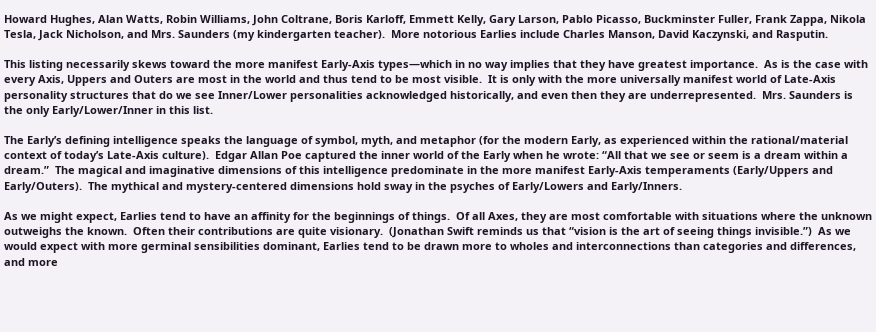Howard Hughes, Alan Watts, Robin Williams, John Coltrane, Boris Karloff, Emmett Kelly, Gary Larson, Pablo Picasso, Buckminster Fuller, Frank Zappa, Nikola Tesla, Jack Nicholson, and Mrs. Saunders (my kindergarten teacher).  More notorious Earlies include Charles Manson, David Kaczynski, and Rasputin.

This listing necessarily skews toward the more manifest Early-Axis types—which in no way implies that they have greatest importance.  As is the case with every Axis, Uppers and Outers are most in the world and thus tend to be most visible.  It is only with the more universally manifest world of Late-Axis personality structures that do we see Inner/Lower personalities acknowledged historically, and even then they are underrepresented.  Mrs. Saunders is the only Early/Lower/Inner in this list.

The Early’s defining intelligence speaks the language of symbol, myth, and metaphor (for the modern Early, as experienced within the rational/material context of today’s Late-Axis culture).  Edgar Allan Poe captured the inner world of the Early when he wrote: “All that we see or seem is a dream within a dream.”  The magical and imaginative dimensions of this intelligence predominate in the more manifest Early-Axis temperaments (Early/Uppers and Early/Outers).  The mythical and mystery-centered dimensions hold sway in the psyches of Early/Lowers and Early/Inners.

As we might expect, Earlies tend to have an affinity for the beginnings of things.  Of all Axes, they are most comfortable with situations where the unknown outweighs the known.  Often their contributions are quite visionary.  (Jonathan Swift reminds us that “vision is the art of seeing things invisible.”)  As we would expect with more germinal sensibilities dominant, Earlies tend to be drawn more to wholes and interconnections than categories and differences, and more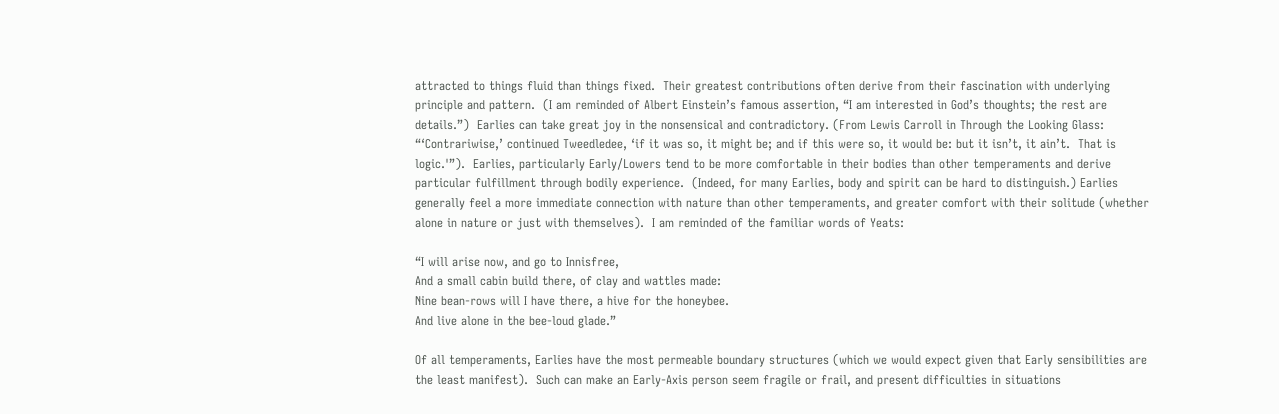attracted to things fluid than things fixed.  Their greatest contributions often derive from their fascination with underlying principle and pattern.  (I am reminded of Albert Einstein’s famous assertion, “I am interested in God’s thoughts; the rest are details.”)  Earlies can take great joy in the nonsensical and contradictory. (From Lewis Carroll in Through the Looking Glass: “‘Contrariwise,’ continued Tweedledee, ‘if it was so, it might be; and if this were so, it would be: but it isn’t, it ain’t.  That is logic.'”).  Earlies, particularly Early/Lowers tend to be more comfortable in their bodies than other temperaments and derive particular fulfillment through bodily experience.  (Indeed, for many Earlies, body and spirit can be hard to distinguish.) Earlies generally feel a more immediate connection with nature than other temperaments, and greater comfort with their solitude (whether alone in nature or just with themselves).  I am reminded of the familiar words of Yeats:

“I will arise now, and go to Innisfree,
And a small cabin build there, of clay and wattles made:
Nine bean-rows will I have there, a hive for the honeybee.
And live alone in the bee-loud glade.”

Of all temperaments, Earlies have the most permeable boundary structures (which we would expect given that Early sensibilities are the least manifest).  Such can make an Early-Axis person seem fragile or frail, and present difficulties in situations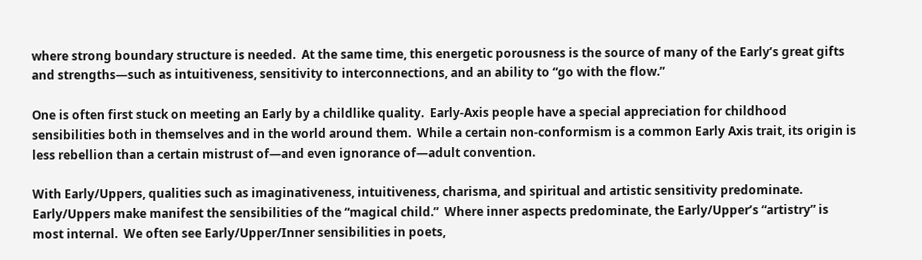where strong boundary structure is needed.  At the same time, this energetic porousness is the source of many of the Early’s great gifts and strengths—such as intuitiveness, sensitivity to interconnections, and an ability to “go with the flow.”

One is often first stuck on meeting an Early by a childlike quality.  Early-Axis people have a special appreciation for childhood sensibilities both in themselves and in the world around them.  While a certain non-conformism is a common Early Axis trait, its origin is less rebellion than a certain mistrust of—and even ignorance of—adult convention.

With Early/Uppers, qualities such as imaginativeness, intuitiveness, charisma, and spiritual and artistic sensitivity predominate.  Early/Uppers make manifest the sensibilities of the “magical child.”  Where inner aspects predominate, the Early/Upper’s “artistry” is most internal.  We often see Early/Upper/Inner sensibilities in poets,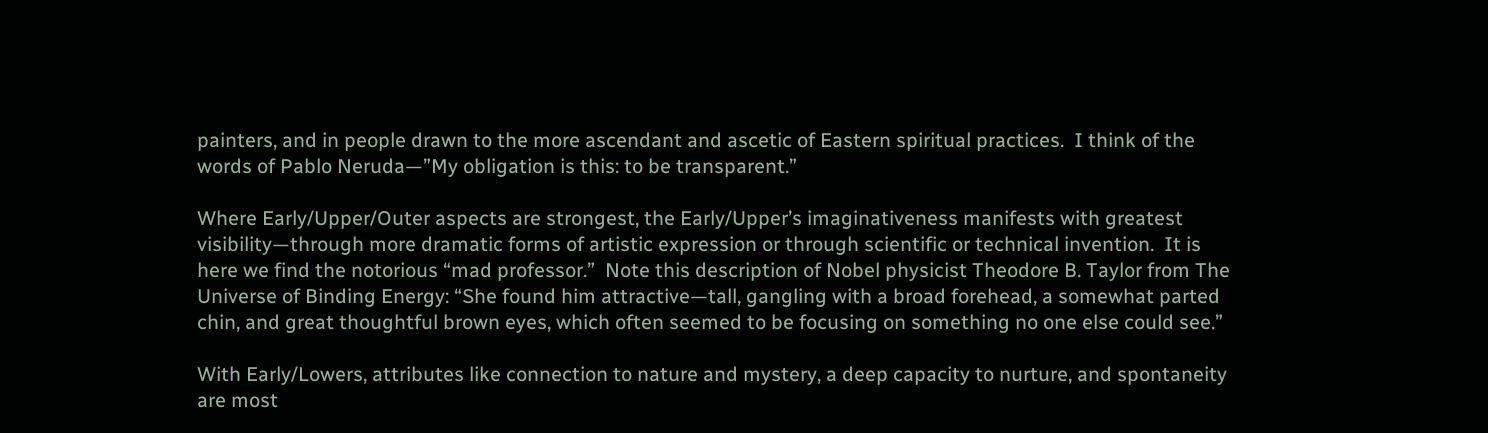painters, and in people drawn to the more ascendant and ascetic of Eastern spiritual practices.  I think of the words of Pablo Neruda—”My obligation is this: to be transparent.”

Where Early/Upper/Outer aspects are strongest, the Early/Upper’s imaginativeness manifests with greatest visibility—through more dramatic forms of artistic expression or through scientific or technical invention.  It is here we find the notorious “mad professor.”  Note this description of Nobel physicist Theodore B. Taylor from The Universe of Binding Energy: “She found him attractive—tall, gangling with a broad forehead, a somewhat parted chin, and great thoughtful brown eyes, which often seemed to be focusing on something no one else could see.”

With Early/Lowers, attributes like connection to nature and mystery, a deep capacity to nurture, and spontaneity are most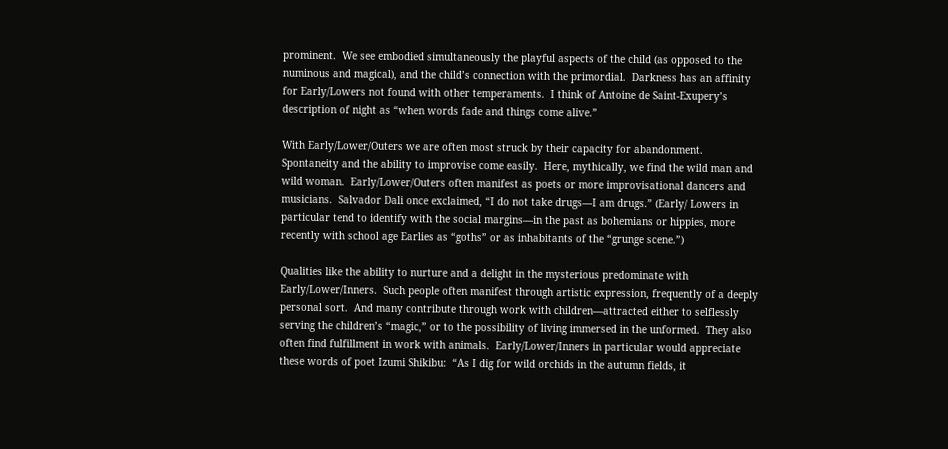prominent.  We see embodied simultaneously the playful aspects of the child (as opposed to the numinous and magical), and the child’s connection with the primordial.  Darkness has an affinity for Early/Lowers not found with other temperaments.  I think of Antoine de Saint-Exupery’s description of night as “when words fade and things come alive.”

With Early/Lower/Outers we are often most struck by their capacity for abandonment.  Spontaneity and the ability to improvise come easily.  Here, mythically, we find the wild man and wild woman.  Early/Lower/Outers often manifest as poets or more improvisational dancers and musicians.  Salvador Dali once exclaimed, “I do not take drugs—I am drugs.” (Early/ Lowers in particular tend to identify with the social margins—in the past as bohemians or hippies, more recently with school age Earlies as “goths” or as inhabitants of the “grunge scene.”)

Qualities like the ability to nurture and a delight in the mysterious predominate with Early/Lower/Inners.  Such people often manifest through artistic expression, frequently of a deeply personal sort.  And many contribute through work with children—attracted either to selflessly serving the children’s “magic,” or to the possibility of living immersed in the unformed.  They also often find fulfillment in work with animals.  Early/Lower/Inners in particular would appreciate these words of poet Izumi Shikibu:  “As I dig for wild orchids in the autumn fields, it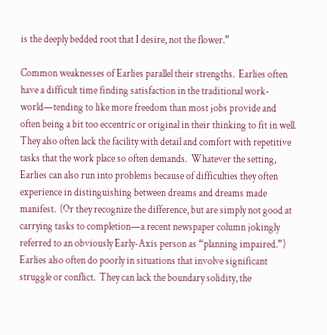is the deeply bedded root that I desire, not the flower.”

Common weaknesses of Earlies parallel their strengths.  Earlies often have a difficult time finding satisfaction in the traditional work-world—tending to like more freedom than most jobs provide and often being a bit too eccentric or original in their thinking to fit in well.  They also often lack the facility with detail and comfort with repetitive tasks that the work place so often demands.  Whatever the setting, Earlies can also run into problems because of difficulties they often experience in distinguishing between dreams and dreams made manifest.  (Or they recognize the difference, but are simply not good at carrying tasks to completion—a recent newspaper column jokingly referred to an obviously Early-Axis person as “planning impaired.”)  Earlies also often do poorly in situations that involve significant struggle or conflict.  They can lack the boundary solidity, the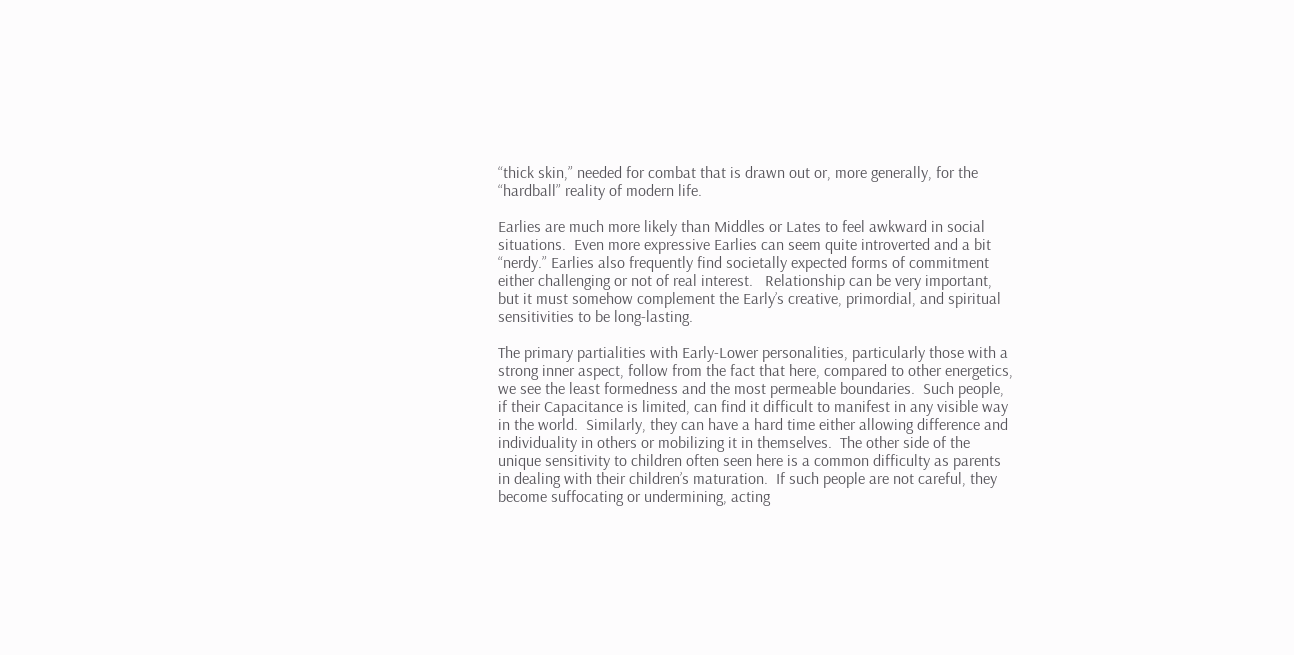“thick skin,” needed for combat that is drawn out or, more generally, for the “hardball” reality of modern life.

Earlies are much more likely than Middles or Lates to feel awkward in social situations.  Even more expressive Earlies can seem quite introverted and a bit “nerdy.” Earlies also frequently find societally expected forms of commitment either challenging or not of real interest.   Relationship can be very important, but it must somehow complement the Early’s creative, primordial, and spiritual sensitivities to be long-lasting.

The primary partialities with Early-Lower personalities, particularly those with a strong inner aspect, follow from the fact that here, compared to other energetics, we see the least formedness and the most permeable boundaries.  Such people, if their Capacitance is limited, can find it difficult to manifest in any visible way in the world.  Similarly, they can have a hard time either allowing difference and individuality in others or mobilizing it in themselves.  The other side of the unique sensitivity to children often seen here is a common difficulty as parents in dealing with their children’s maturation.  If such people are not careful, they become suffocating or undermining, acting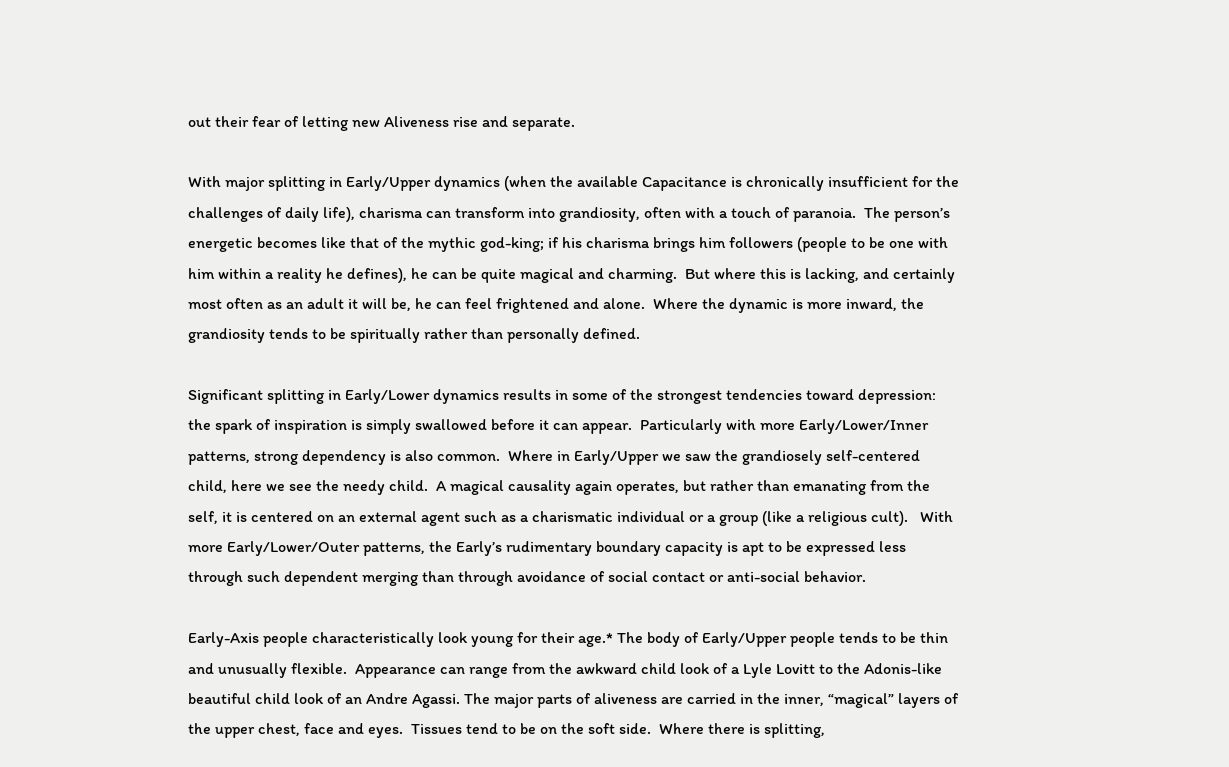out their fear of letting new Aliveness rise and separate.

With major splitting in Early/Upper dynamics (when the available Capacitance is chronically insufficient for the challenges of daily life), charisma can transform into grandiosity, often with a touch of paranoia.  The person’s energetic becomes like that of the mythic god-king; if his charisma brings him followers (people to be one with him within a reality he defines), he can be quite magical and charming.  But where this is lacking, and certainly most often as an adult it will be, he can feel frightened and alone.  Where the dynamic is more inward, the grandiosity tends to be spiritually rather than personally defined.

Significant splitting in Early/Lower dynamics results in some of the strongest tendencies toward depression:  the spark of inspiration is simply swallowed before it can appear.  Particularly with more Early/Lower/Inner patterns, strong dependency is also common.  Where in Early/Upper we saw the grandiosely self-centered child, here we see the needy child.  A magical causality again operates, but rather than emanating from the self, it is centered on an external agent such as a charismatic individual or a group (like a religious cult).   With more Early/Lower/Outer patterns, the Early’s rudimentary boundary capacity is apt to be expressed less through such dependent merging than through avoidance of social contact or anti-social behavior.

Early-Axis people characteristically look young for their age.* The body of Early/Upper people tends to be thin and unusually flexible.  Appearance can range from the awkward child look of a Lyle Lovitt to the Adonis-like beautiful child look of an Andre Agassi. The major parts of aliveness are carried in the inner, “magical” layers of the upper chest, face and eyes.  Tissues tend to be on the soft side.  Where there is splitting,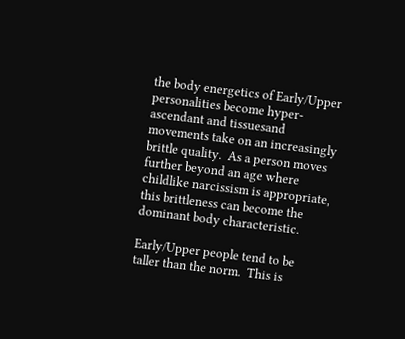the body energetics of Early/Upper personalities become hyper-ascendant and tissuesand movements take on an increasingly brittle quality.  As a person moves further beyond an age where childlike narcissism is appropriate, this brittleness can become the dominant body characteristic.

Early/Upper people tend to be taller than the norm.  This is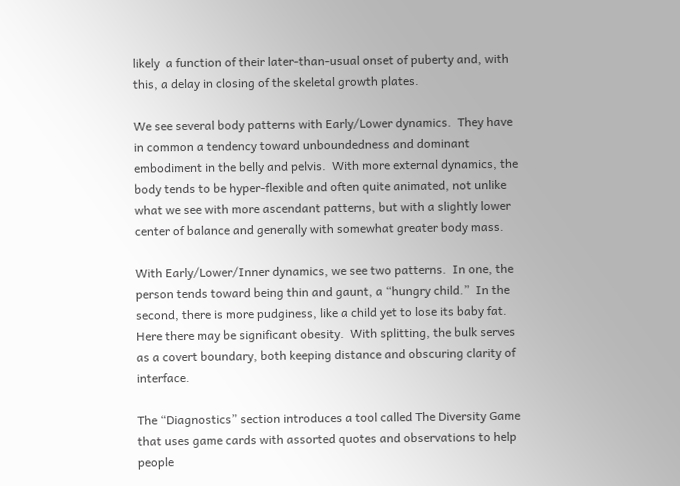likely  a function of their later-than-usual onset of puberty and, with this, a delay in closing of the skeletal growth plates.

We see several body patterns with Early/Lower dynamics.  They have in common a tendency toward unboundedness and dominant embodiment in the belly and pelvis.  With more external dynamics, the body tends to be hyper-flexible and often quite animated, not unlike what we see with more ascendant patterns, but with a slightly lower center of balance and generally with somewhat greater body mass.

With Early/Lower/Inner dynamics, we see two patterns.  In one, the person tends toward being thin and gaunt, a “hungry child.”  In the second, there is more pudginess, like a child yet to lose its baby fat.  Here there may be significant obesity.  With splitting, the bulk serves as a covert boundary, both keeping distance and obscuring clarity of interface.

The “Diagnostics” section introduces a tool called The Diversity Game that uses game cards with assorted quotes and observations to help people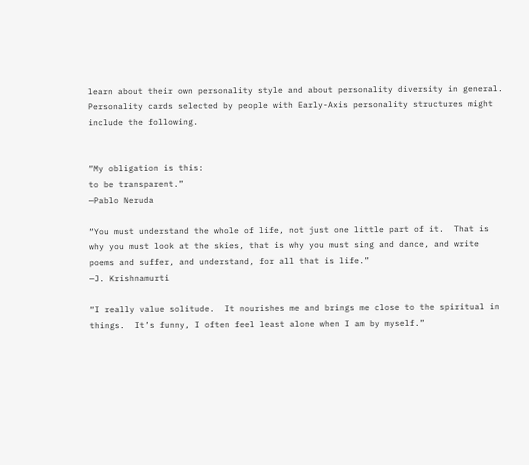learn about their own personality style and about personality diversity in general.  Personality cards selected by people with Early-Axis personality structures might include the following.


“My obligation is this:
to be transparent.”
—Pablo Neruda

“You must understand the whole of life, not just one little part of it.  That is why you must look at the skies, that is why you must sing and dance, and write poems and suffer, and understand, for all that is life.”
—J. Krishnamurti

“I really value solitude.  It nourishes me and brings me close to the spiritual in things.  It’s funny, I often feel least alone when I am by myself.”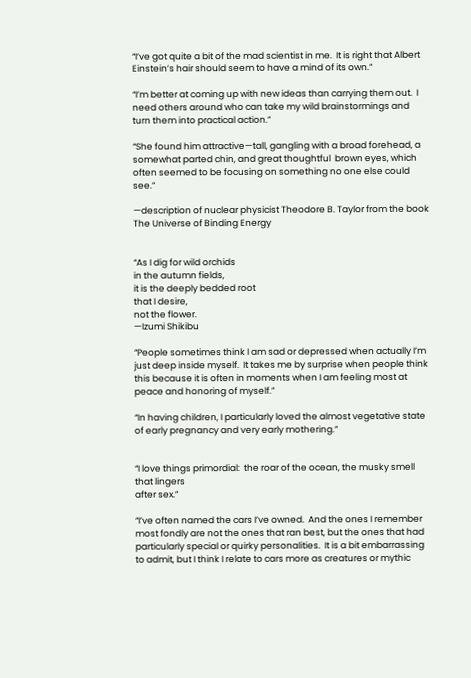“I’ve got quite a bit of the mad scientist in me.  It is right that Albert Einstein’s hair should seem to have a mind of its own.”

“I’m better at coming up with new ideas than carrying them out.  I need others around who can take my wild brainstormings and turn them into practical action.”

“She found him attractive—tall, gangling with a broad forehead, a somewhat parted chin, and great thoughtful  brown eyes, which often seemed to be focusing on something no one else could see.”

—description of nuclear physicist Theodore B. Taylor from the book
The Universe of Binding Energy


“As I dig for wild orchids
in the autumn fields,
it is the deeply bedded root
that I desire,
not the flower.
—Izumi Shikibu

“People sometimes think I am sad or depressed when actually I’m just deep inside myself.  It takes me by surprise when people think this because it is often in moments when I am feeling most at peace and honoring of myself.”

“In having children, I particularly loved the almost vegetative state of early pregnancy and very early mothering.”


“I love things primordial:  the roar of the ocean, the musky smell that lingers
after sex.”

“I’ve often named the cars I’ve owned.  And the ones I remember most fondly are not the ones that ran best, but the ones that had particularly special or quirky personalities.  It is a bit embarrassing to admit, but I think I relate to cars more as creatures or mythic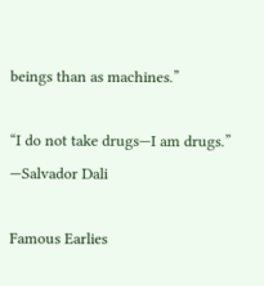beings than as machines.”

“I do not take drugs—I am drugs.”
—Salvador Dali

Famous Earlies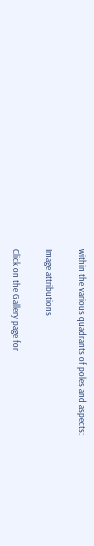within the various quadrants of poles and aspects:

Image attributions

Click on the Gallery page for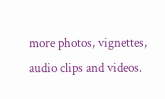more photos, vignettes, audio clips and videos.